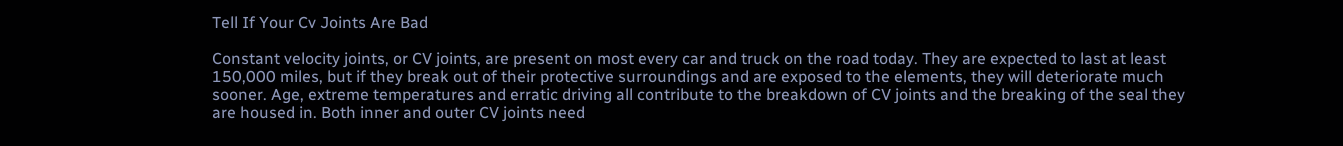Tell If Your Cv Joints Are Bad

Constant velocity joints, or CV joints, are present on most every car and truck on the road today. They are expected to last at least 150,000 miles, but if they break out of their protective surroundings and are exposed to the elements, they will deteriorate much sooner. Age, extreme temperatures and erratic driving all contribute to the breakdown of CV joints and the breaking of the seal they are housed in. Both inner and outer CV joints need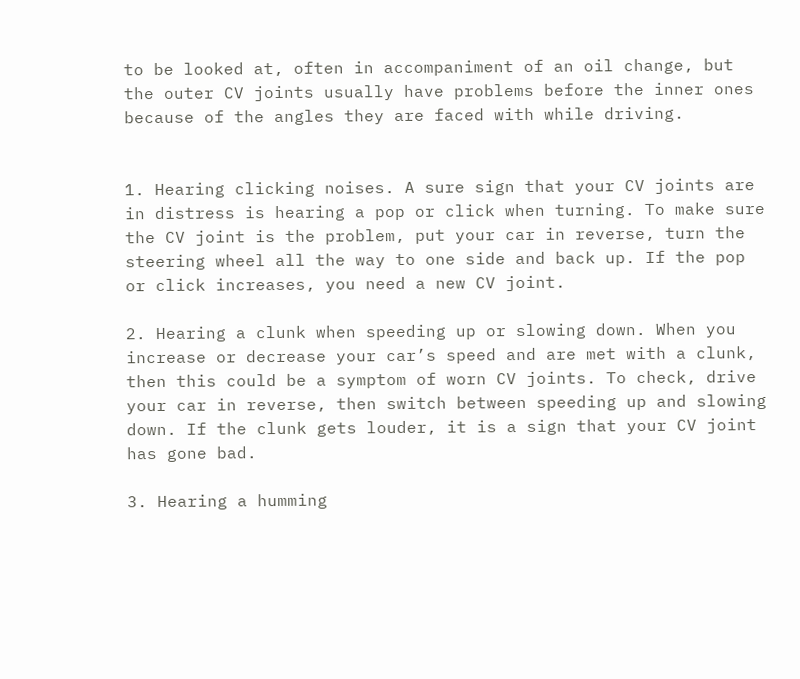to be looked at, often in accompaniment of an oil change, but the outer CV joints usually have problems before the inner ones because of the angles they are faced with while driving.


1. Hearing clicking noises. A sure sign that your CV joints are in distress is hearing a pop or click when turning. To make sure the CV joint is the problem, put your car in reverse, turn the steering wheel all the way to one side and back up. If the pop or click increases, you need a new CV joint.

2. Hearing a clunk when speeding up or slowing down. When you increase or decrease your car’s speed and are met with a clunk, then this could be a symptom of worn CV joints. To check, drive your car in reverse, then switch between speeding up and slowing down. If the clunk gets louder, it is a sign that your CV joint has gone bad.

3. Hearing a humming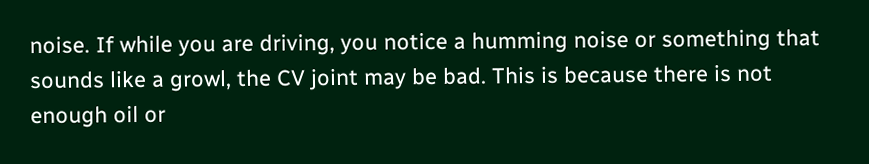noise. If while you are driving, you notice a humming noise or something that sounds like a growl, the CV joint may be bad. This is because there is not enough oil or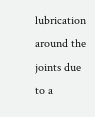lubrication around the joints due to a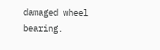damaged wheel bearing.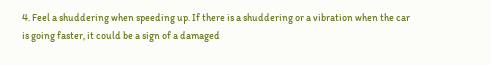4. Feel a shuddering when speeding up. If there is a shuddering or a vibration when the car is going faster, it could be a sign of a damaged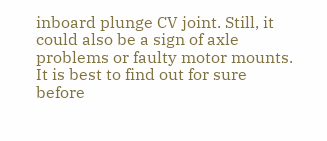inboard plunge CV joint. Still, it could also be a sign of axle problems or faulty motor mounts. It is best to find out for sure before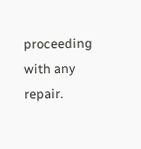proceeding with any repair.